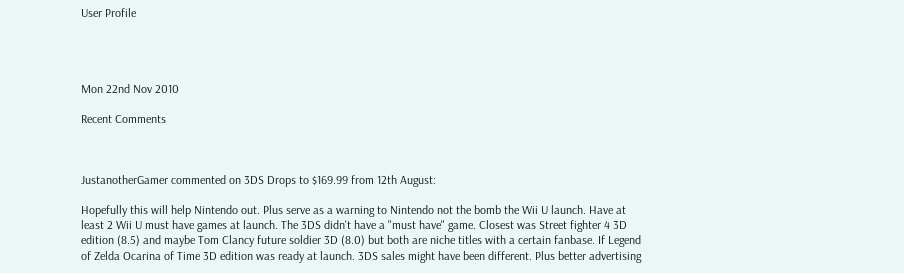User Profile




Mon 22nd Nov 2010

Recent Comments



JustanotherGamer commented on 3DS Drops to $169.99 from 12th August:

Hopefully this will help Nintendo out. Plus serve as a warning to Nintendo not the bomb the Wii U launch. Have at least 2 Wii U must have games at launch. The 3DS didn't have a "must have" game. Closest was Street fighter 4 3D edition (8.5) and maybe Tom Clancy future soldier 3D (8.0) but both are niche titles with a certain fanbase. If Legend of Zelda Ocarina of Time 3D edition was ready at launch. 3DS sales might have been different. Plus better advertising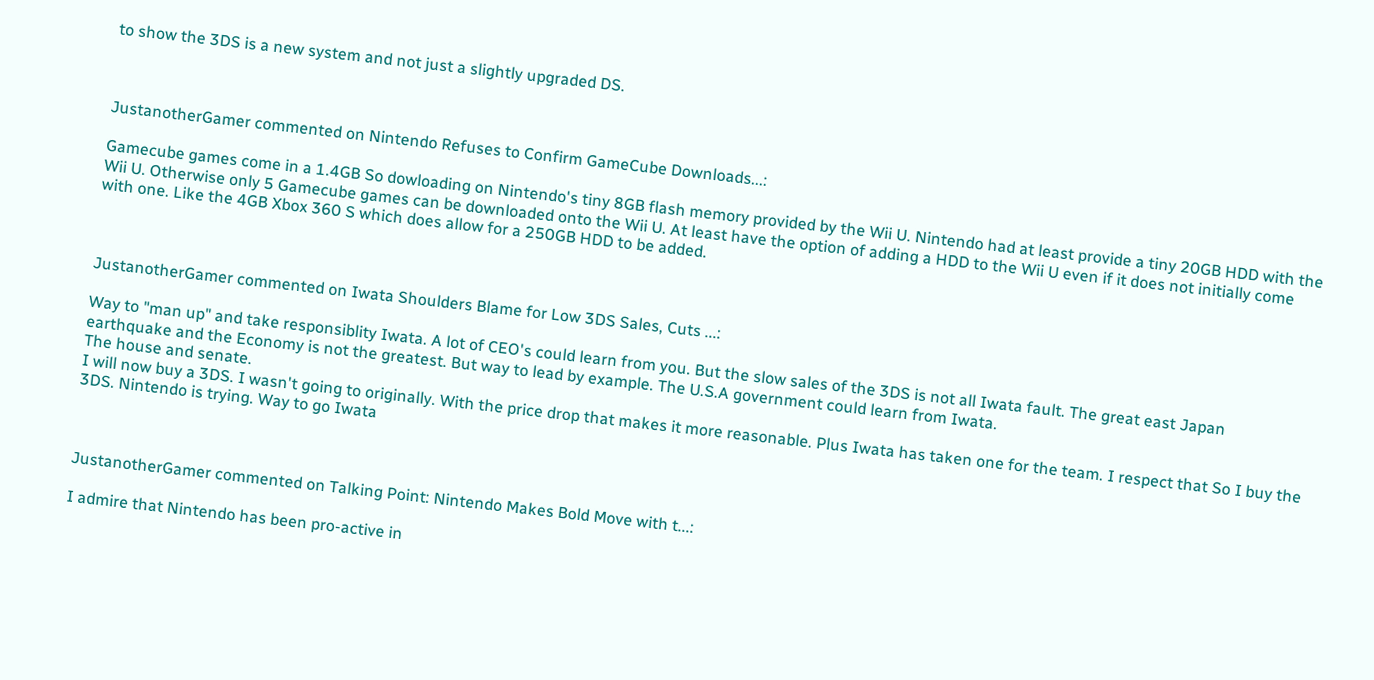to show the 3DS is a new system and not just a slightly upgraded DS.



JustanotherGamer commented on Nintendo Refuses to Confirm GameCube Downloads...:

Gamecube games come in a 1.4GB So dowloading on Nintendo's tiny 8GB flash memory provided by the Wii U. Nintendo had at least provide a tiny 20GB HDD with the Wii U. Otherwise only 5 Gamecube games can be downloaded onto the Wii U. At least have the option of adding a HDD to the Wii U even if it does not initially come with one. Like the 4GB Xbox 360 S which does allow for a 250GB HDD to be added.



JustanotherGamer commented on Iwata Shoulders Blame for Low 3DS Sales, Cuts ...:

Way to "man up" and take responsiblity Iwata. A lot of CEO's could learn from you. But the slow sales of the 3DS is not all Iwata fault. The great east Japan earthquake and the Economy is not the greatest. But way to lead by example. The U.S.A government could learn from Iwata.
The house and senate.
I will now buy a 3DS. I wasn't going to originally. With the price drop that makes it more reasonable. Plus Iwata has taken one for the team. I respect that So I buy the 3DS. Nintendo is trying. Way to go Iwata



JustanotherGamer commented on Talking Point: Nintendo Makes Bold Move with t...:

I admire that Nintendo has been pro-active in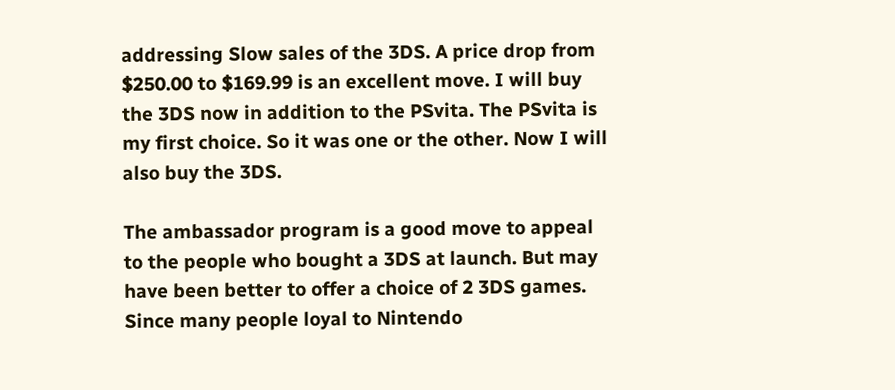addressing Slow sales of the 3DS. A price drop from $250.00 to $169.99 is an excellent move. I will buy the 3DS now in addition to the PSvita. The PSvita is my first choice. So it was one or the other. Now I will also buy the 3DS.

The ambassador program is a good move to appeal to the people who bought a 3DS at launch. But may have been better to offer a choice of 2 3DS games. Since many people loyal to Nintendo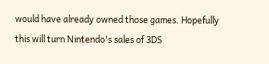would have already owned those games. Hopefully this will turn Nintendo's sales of 3DS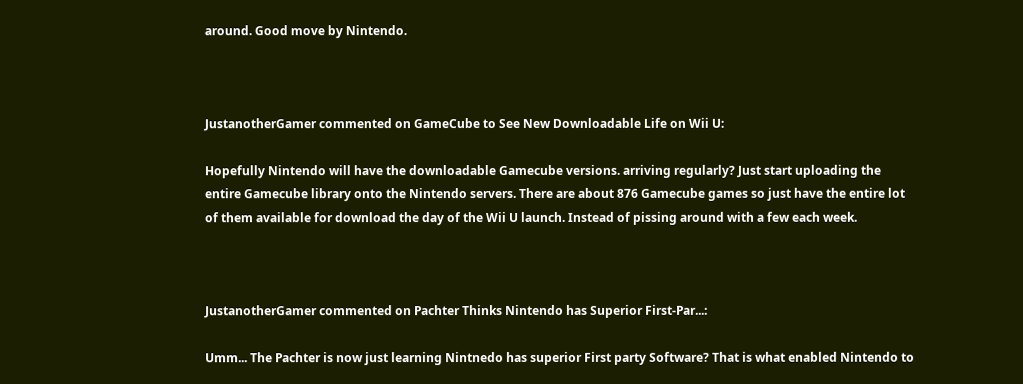around. Good move by Nintendo.



JustanotherGamer commented on GameCube to See New Downloadable Life on Wii U:

Hopefully Nintendo will have the downloadable Gamecube versions. arriving regularly? Just start uploading the entire Gamecube library onto the Nintendo servers. There are about 876 Gamecube games so just have the entire lot of them available for download the day of the Wii U launch. Instead of pissing around with a few each week.



JustanotherGamer commented on Pachter Thinks Nintendo has Superior First-Par...:

Umm... The Pachter is now just learning Nintnedo has superior First party Software? That is what enabled Nintendo to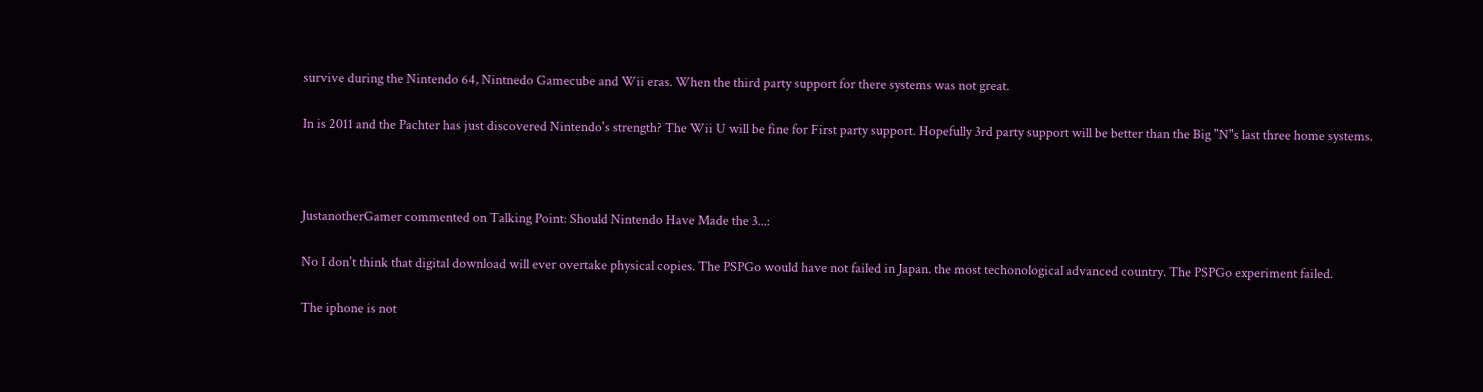survive during the Nintendo 64, Nintnedo Gamecube and Wii eras. When the third party support for there systems was not great.

In is 2011 and the Pachter has just discovered Nintendo's strength? The Wii U will be fine for First party support. Hopefully 3rd party support will be better than the Big "N"s last three home systems.



JustanotherGamer commented on Talking Point: Should Nintendo Have Made the 3...:

No I don't think that digital download will ever overtake physical copies. The PSPGo would have not failed in Japan. the most techonological advanced country. The PSPGo experiment failed.

The iphone is not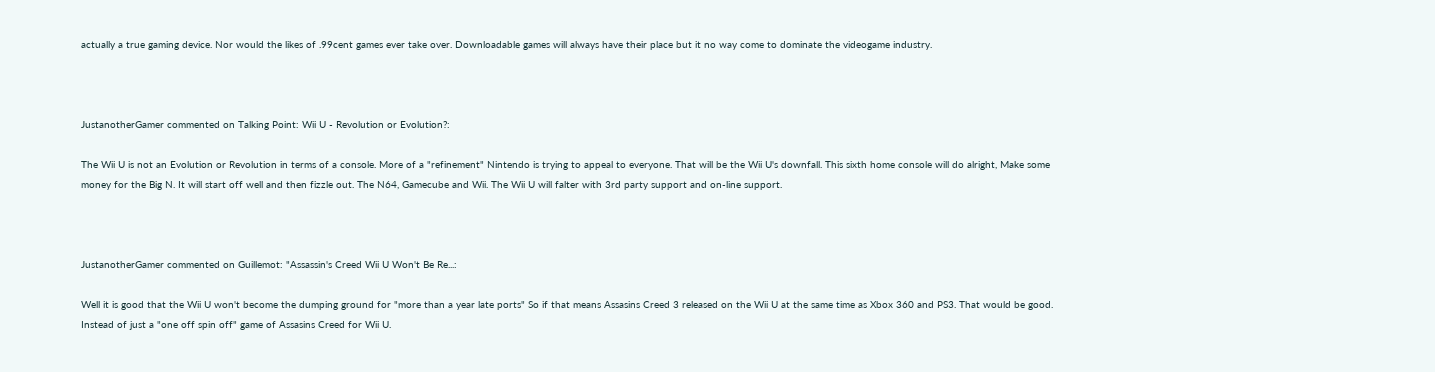actually a true gaming device. Nor would the likes of .99cent games ever take over. Downloadable games will always have their place but it no way come to dominate the videogame industry.



JustanotherGamer commented on Talking Point: Wii U - Revolution or Evolution?:

The Wii U is not an Evolution or Revolution in terms of a console. More of a "refinement" Nintendo is trying to appeal to everyone. That will be the Wii U's downfall. This sixth home console will do alright, Make some money for the Big N. It will start off well and then fizzle out. The N64, Gamecube and Wii. The Wii U will falter with 3rd party support and on-line support.



JustanotherGamer commented on Guillemot: "Assassin's Creed Wii U Won't Be Re...:

Well it is good that the Wii U won't become the dumping ground for "more than a year late ports" So if that means Assasins Creed 3 released on the Wii U at the same time as Xbox 360 and PS3. That would be good. Instead of just a "one off spin off" game of Assasins Creed for Wii U.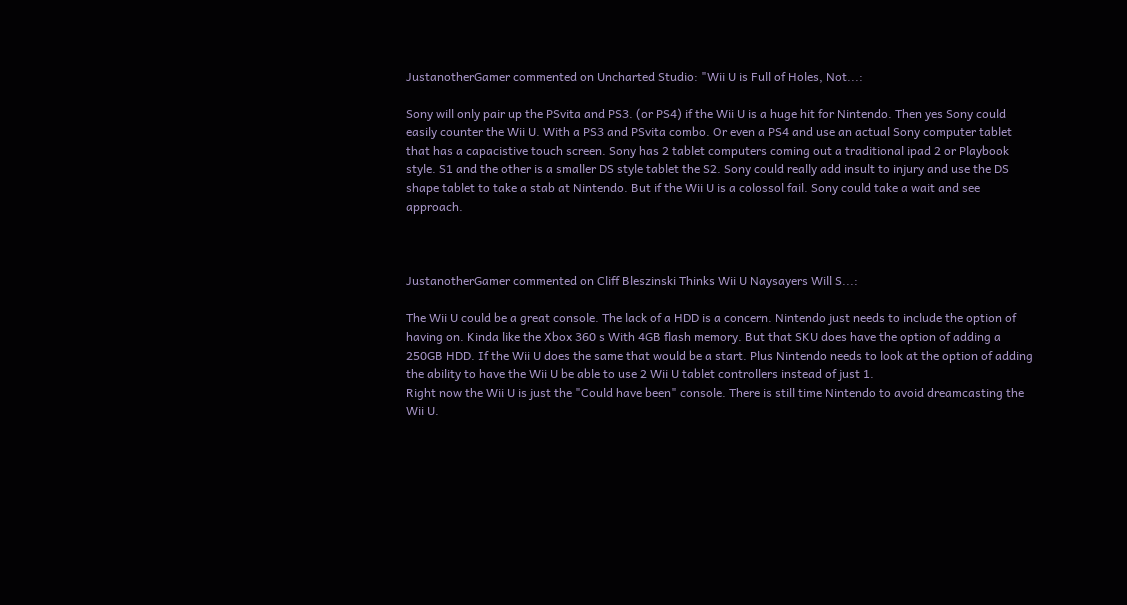JustanotherGamer commented on Uncharted Studio: "Wii U is Full of Holes, Not...:

Sony will only pair up the PSvita and PS3. (or PS4) if the Wii U is a huge hit for Nintendo. Then yes Sony could easily counter the Wii U. With a PS3 and PSvita combo. Or even a PS4 and use an actual Sony computer tablet that has a capacistive touch screen. Sony has 2 tablet computers coming out a traditional ipad 2 or Playbook style. S1 and the other is a smaller DS style tablet the S2. Sony could really add insult to injury and use the DS shape tablet to take a stab at Nintendo. But if the Wii U is a colossol fail. Sony could take a wait and see approach.



JustanotherGamer commented on Cliff Bleszinski Thinks Wii U Naysayers Will S...:

The Wii U could be a great console. The lack of a HDD is a concern. Nintendo just needs to include the option of having on. Kinda like the Xbox 360 s With 4GB flash memory. But that SKU does have the option of adding a 250GB HDD. If the Wii U does the same that would be a start. Plus Nintendo needs to look at the option of adding the ability to have the Wii U be able to use 2 Wii U tablet controllers instead of just 1.
Right now the Wii U is just the "Could have been" console. There is still time Nintendo to avoid dreamcasting the Wii U.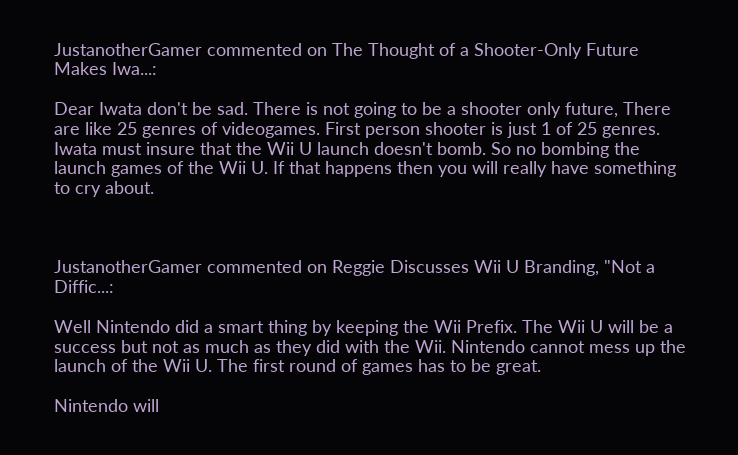JustanotherGamer commented on The Thought of a Shooter-Only Future Makes Iwa...:

Dear Iwata don't be sad. There is not going to be a shooter only future, There are like 25 genres of videogames. First person shooter is just 1 of 25 genres. Iwata must insure that the Wii U launch doesn't bomb. So no bombing the launch games of the Wii U. If that happens then you will really have something to cry about.



JustanotherGamer commented on Reggie Discusses Wii U Branding, "Not a Diffic...:

Well Nintendo did a smart thing by keeping the Wii Prefix. The Wii U will be a success but not as much as they did with the Wii. Nintendo cannot mess up the launch of the Wii U. The first round of games has to be great.

Nintendo will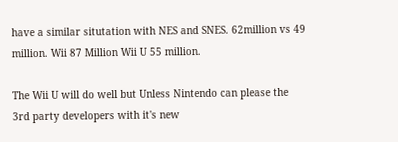have a similar situtation with NES and SNES. 62million vs 49 million. Wii 87 Million Wii U 55 million.

The Wii U will do well but Unless Nintendo can please the 3rd party developers with it's new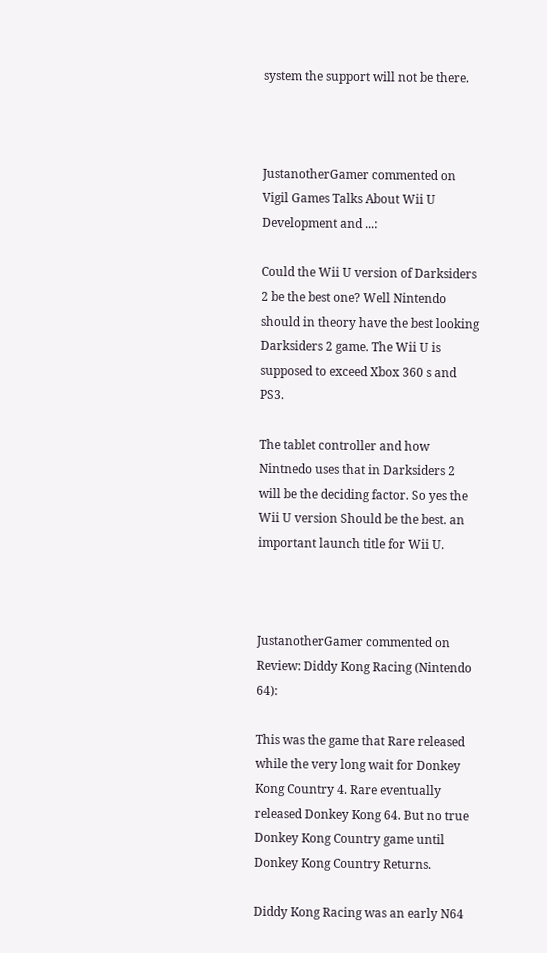system the support will not be there.



JustanotherGamer commented on Vigil Games Talks About Wii U Development and ...:

Could the Wii U version of Darksiders 2 be the best one? Well Nintendo should in theory have the best looking Darksiders 2 game. The Wii U is supposed to exceed Xbox 360 s and PS3.

The tablet controller and how Nintnedo uses that in Darksiders 2 will be the deciding factor. So yes the Wii U version Should be the best. an important launch title for Wii U.



JustanotherGamer commented on Review: Diddy Kong Racing (Nintendo 64):

This was the game that Rare released while the very long wait for Donkey Kong Country 4. Rare eventually released Donkey Kong 64. But no true Donkey Kong Country game until Donkey Kong Country Returns.

Diddy Kong Racing was an early N64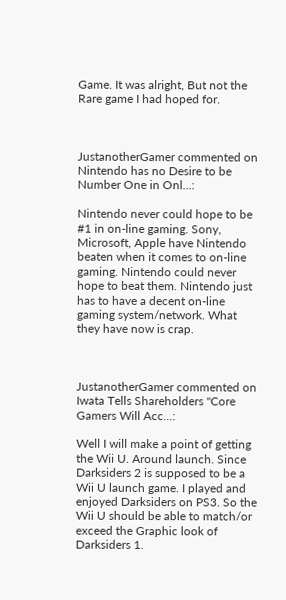Game. It was alright, But not the Rare game I had hoped for.



JustanotherGamer commented on Nintendo has no Desire to be Number One in Onl...:

Nintendo never could hope to be #1 in on-line gaming. Sony, Microsoft, Apple have Nintendo beaten when it comes to on-line gaming. Nintendo could never hope to beat them. Nintendo just has to have a decent on-line gaming system/network. What they have now is crap.



JustanotherGamer commented on Iwata Tells Shareholders "Core Gamers Will Acc...:

Well I will make a point of getting the Wii U. Around launch. Since Darksiders 2 is supposed to be a Wii U launch game. I played and enjoyed Darksiders on PS3. So the Wii U should be able to match/or exceed the Graphic look of Darksiders 1.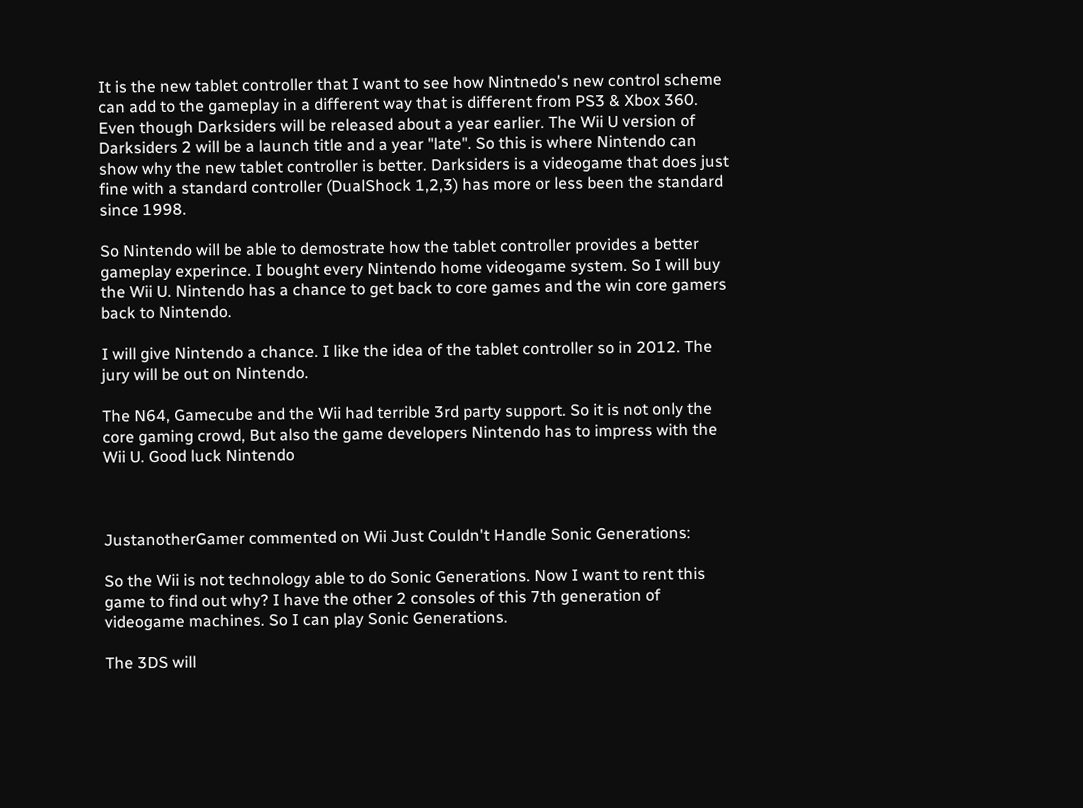It is the new tablet controller that I want to see how Nintnedo's new control scheme can add to the gameplay in a different way that is different from PS3 & Xbox 360. Even though Darksiders will be released about a year earlier. The Wii U version of Darksiders 2 will be a launch title and a year "late". So this is where Nintendo can show why the new tablet controller is better. Darksiders is a videogame that does just fine with a standard controller (DualShock 1,2,3) has more or less been the standard since 1998.

So Nintendo will be able to demostrate how the tablet controller provides a better gameplay experince. I bought every Nintendo home videogame system. So I will buy the Wii U. Nintendo has a chance to get back to core games and the win core gamers back to Nintendo.

I will give Nintendo a chance. I like the idea of the tablet controller so in 2012. The jury will be out on Nintendo.

The N64, Gamecube and the Wii had terrible 3rd party support. So it is not only the core gaming crowd, But also the game developers Nintendo has to impress with the Wii U. Good luck Nintendo



JustanotherGamer commented on Wii Just Couldn't Handle Sonic Generations:

So the Wii is not technology able to do Sonic Generations. Now I want to rent this game to find out why? I have the other 2 consoles of this 7th generation of videogame machines. So I can play Sonic Generations.

The 3DS will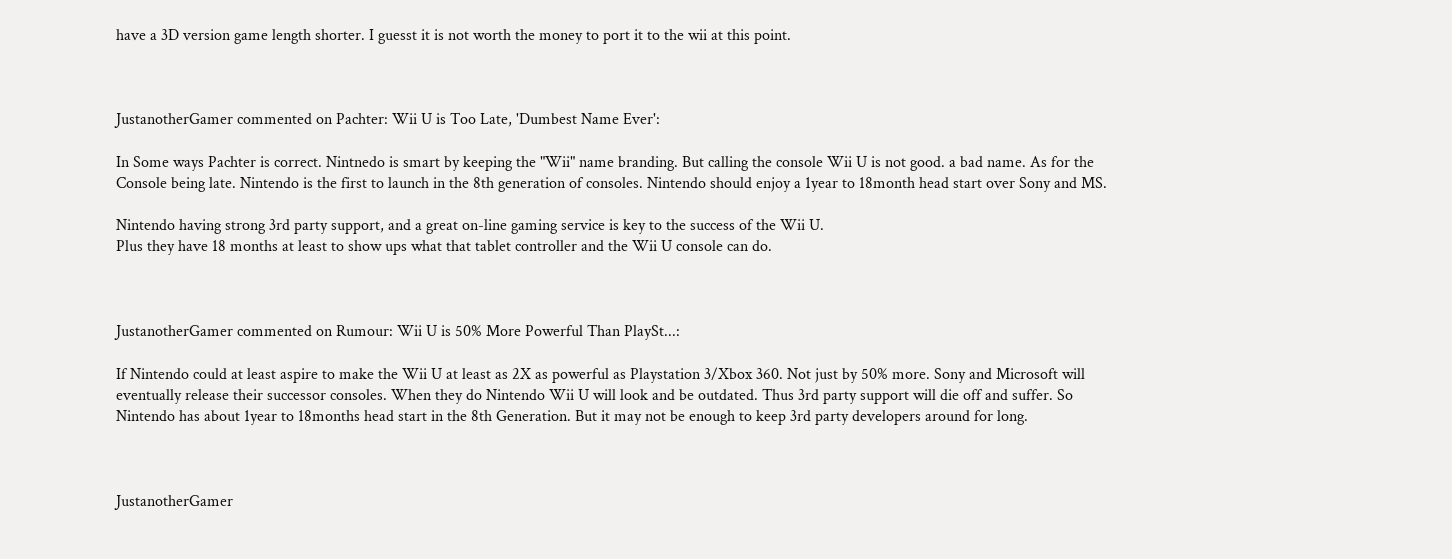have a 3D version game length shorter. I guesst it is not worth the money to port it to the wii at this point.



JustanotherGamer commented on Pachter: Wii U is Too Late, 'Dumbest Name Ever':

In Some ways Pachter is correct. Nintnedo is smart by keeping the "Wii" name branding. But calling the console Wii U is not good. a bad name. As for the Console being late. Nintendo is the first to launch in the 8th generation of consoles. Nintendo should enjoy a 1year to 18month head start over Sony and MS.

Nintendo having strong 3rd party support, and a great on-line gaming service is key to the success of the Wii U.
Plus they have 18 months at least to show ups what that tablet controller and the Wii U console can do.



JustanotherGamer commented on Rumour: Wii U is 50% More Powerful Than PlaySt...:

If Nintendo could at least aspire to make the Wii U at least as 2X as powerful as Playstation 3/Xbox 360. Not just by 50% more. Sony and Microsoft will eventually release their successor consoles. When they do Nintendo Wii U will look and be outdated. Thus 3rd party support will die off and suffer. So Nintendo has about 1year to 18months head start in the 8th Generation. But it may not be enough to keep 3rd party developers around for long.



JustanotherGamer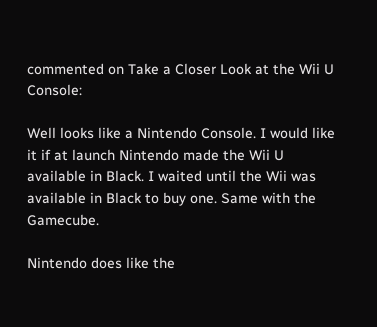commented on Take a Closer Look at the Wii U Console:

Well looks like a Nintendo Console. I would like it if at launch Nintendo made the Wii U available in Black. I waited until the Wii was available in Black to buy one. Same with the Gamecube.

Nintendo does like the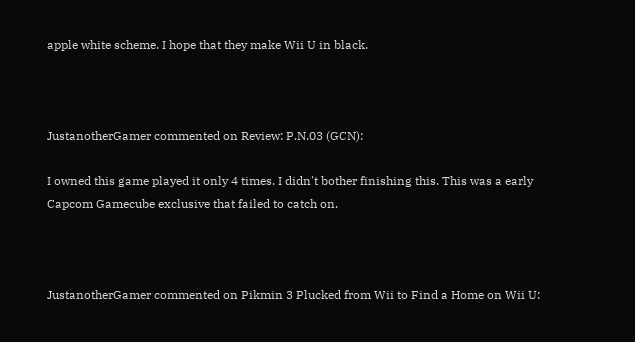apple white scheme. I hope that they make Wii U in black.



JustanotherGamer commented on Review: P.N.03 (GCN):

I owned this game played it only 4 times. I didn't bother finishing this. This was a early Capcom Gamecube exclusive that failed to catch on.



JustanotherGamer commented on Pikmin 3 Plucked from Wii to Find a Home on Wii U: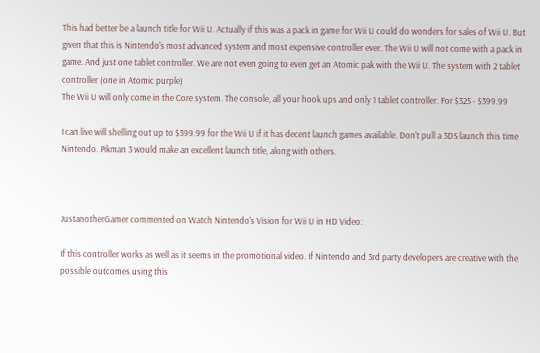This had better be a launch title for Wii U. Actually if this was a pack in game for Wii U could do wonders for sales of Wii U. But given that this is Nintendo's most advanced system and most expensive controller ever. The Wii U will not come with a pack in game. And just one tablet controller. We are not even going to even get an Atomic pak with the Wii U. The system with 2 tablet controller (one in Atomic purple)
The Wii U will only come in the Core system. The console, all your hook ups and only 1 tablet controller. For $325 - $399.99

I can live will shelling out up to $399.99 for the Wii U if it has decent launch games available. Don't pull a 3DS launch this time Nintendo. Pikman 3 would make an excellent launch title, along with others.



JustanotherGamer commented on Watch Nintendo's Vision for Wii U in HD Video:

If this controller works as well as it seems in the promotional video. If Nintendo and 3rd party developers are creative with the possible outcomes using this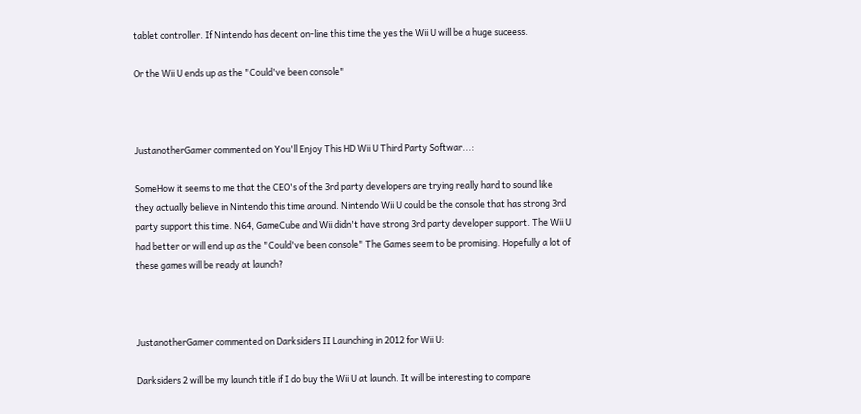tablet controller. If Nintendo has decent on-line this time the yes the Wii U will be a huge suceess.

Or the Wii U ends up as the "Could've been console"



JustanotherGamer commented on You'll Enjoy This HD Wii U Third Party Softwar...:

SomeHow it seems to me that the CEO's of the 3rd party developers are trying really hard to sound like they actually believe in Nintendo this time around. Nintendo Wii U could be the console that has strong 3rd party support this time. N64, GameCube and Wii didn't have strong 3rd party developer support. The Wii U had better or will end up as the "Could've been console" The Games seem to be promising. Hopefully a lot of these games will be ready at launch?



JustanotherGamer commented on Darksiders II Launching in 2012 for Wii U:

Darksiders 2 will be my launch title if I do buy the Wii U at launch. It will be interesting to compare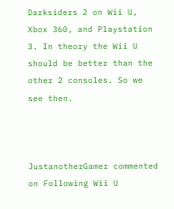Darksiders 2 on Wii U, Xbox 360, and Playstation 3. In theory the Wii U should be better than the other 2 consoles. So we see then.



JustanotherGamer commented on Following Wii U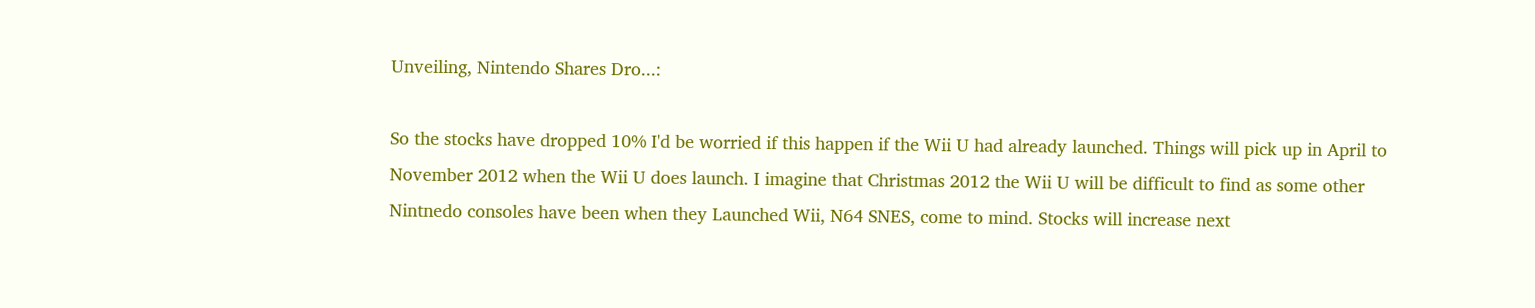Unveiling, Nintendo Shares Dro...:

So the stocks have dropped 10% I'd be worried if this happen if the Wii U had already launched. Things will pick up in April to November 2012 when the Wii U does launch. I imagine that Christmas 2012 the Wii U will be difficult to find as some other Nintnedo consoles have been when they Launched Wii, N64 SNES, come to mind. Stocks will increase next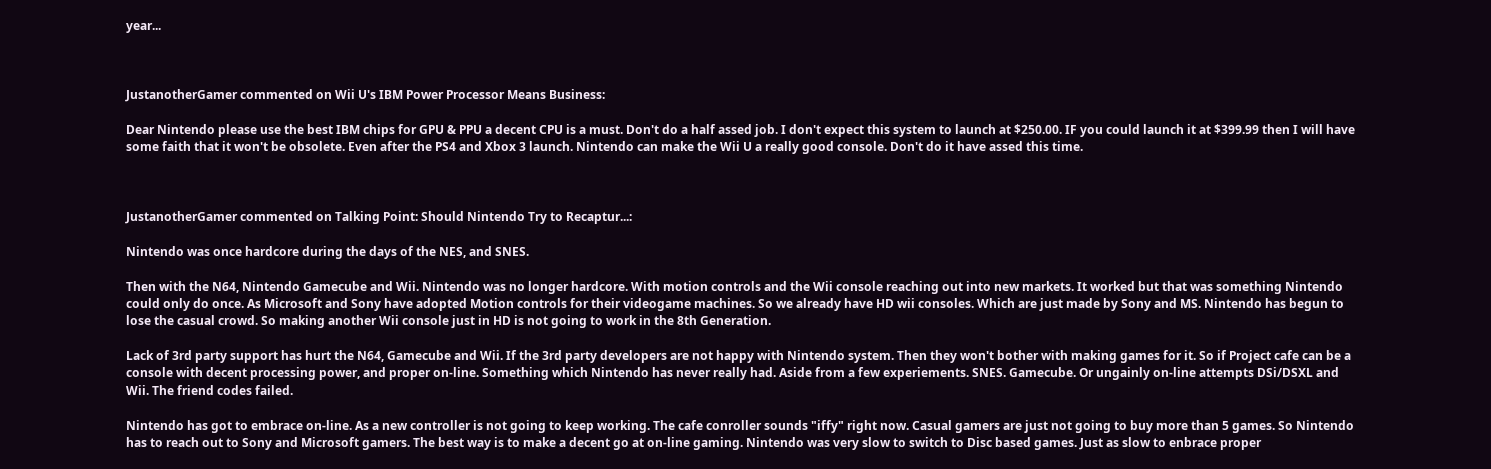year...



JustanotherGamer commented on Wii U's IBM Power Processor Means Business:

Dear Nintendo please use the best IBM chips for GPU & PPU a decent CPU is a must. Don't do a half assed job. I don't expect this system to launch at $250.00. IF you could launch it at $399.99 then I will have some faith that it won't be obsolete. Even after the PS4 and Xbox 3 launch. Nintendo can make the Wii U a really good console. Don't do it have assed this time.



JustanotherGamer commented on Talking Point: Should Nintendo Try to Recaptur...:

Nintendo was once hardcore during the days of the NES, and SNES.

Then with the N64, Nintendo Gamecube and Wii. Nintendo was no longer hardcore. With motion controls and the Wii console reaching out into new markets. It worked but that was something Nintendo could only do once. As Microsoft and Sony have adopted Motion controls for their videogame machines. So we already have HD wii consoles. Which are just made by Sony and MS. Nintendo has begun to lose the casual crowd. So making another Wii console just in HD is not going to work in the 8th Generation.

Lack of 3rd party support has hurt the N64, Gamecube and Wii. If the 3rd party developers are not happy with Nintendo system. Then they won't bother with making games for it. So if Project cafe can be a console with decent processing power, and proper on-line. Something which Nintendo has never really had. Aside from a few experiements. SNES. Gamecube. Or ungainly on-line attempts DSi/DSXL and Wii. The friend codes failed.

Nintendo has got to embrace on-line. As a new controller is not going to keep working. The cafe conroller sounds "iffy" right now. Casual gamers are just not going to buy more than 5 games. So Nintendo has to reach out to Sony and Microsoft gamers. The best way is to make a decent go at on-line gaming. Nintendo was very slow to switch to Disc based games. Just as slow to enbrace proper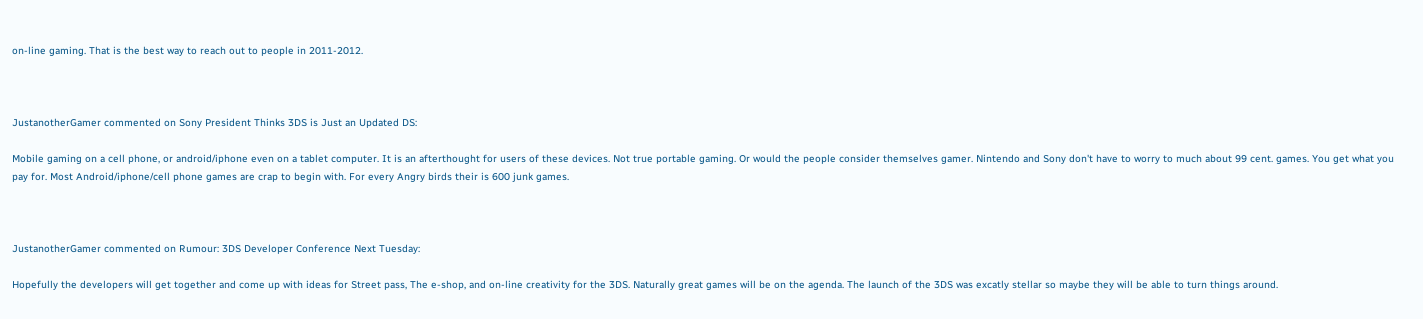on-line gaming. That is the best way to reach out to people in 2011-2012.



JustanotherGamer commented on Sony President Thinks 3DS is Just an Updated DS:

Mobile gaming on a cell phone, or android/iphone even on a tablet computer. It is an afterthought for users of these devices. Not true portable gaming. Or would the people consider themselves gamer. Nintendo and Sony don't have to worry to much about 99 cent. games. You get what you pay for. Most Android/iphone/cell phone games are crap to begin with. For every Angry birds their is 600 junk games.



JustanotherGamer commented on Rumour: 3DS Developer Conference Next Tuesday:

Hopefully the developers will get together and come up with ideas for Street pass, The e-shop, and on-line creativity for the 3DS. Naturally great games will be on the agenda. The launch of the 3DS was excatly stellar so maybe they will be able to turn things around.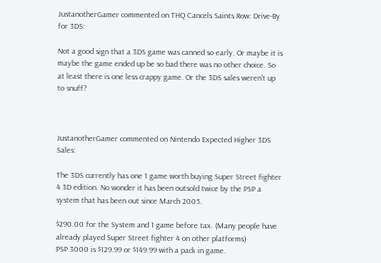JustanotherGamer commented on THQ Cancels Saints Row: Drive-By for 3DS:

Not a good sign that a 3DS game was canned so early. Or maybe it is maybe the game ended up be so bad there was no other choice. So at least there is one less crappy game. Or the 3DS sales weren't up to snuff?



JustanotherGamer commented on Nintendo Expected Higher 3DS Sales:

The 3DS currently has one 1 game worth buying Super Street fighter 4 3D edition. No wonder it has been outsold twice by the PSP a system that has been out since March 2005.

$290.00 for the System and 1 game before tax. (Many people have already played Super Street fighter 4 on other platforms)
PSP 3000 is $129.99 or $149.99 with a pack in game.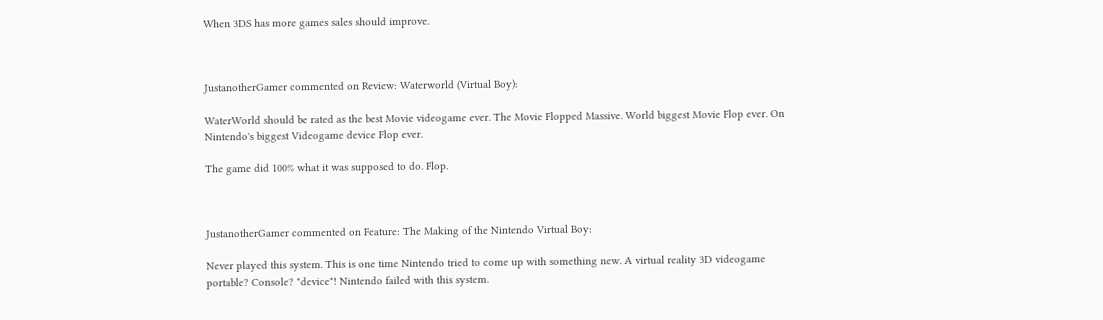When 3DS has more games sales should improve.



JustanotherGamer commented on Review: Waterworld (Virtual Boy):

WaterWorld should be rated as the best Movie videogame ever. The Movie Flopped Massive. World biggest Movie Flop ever. On Nintendo's biggest Videogame device Flop ever.

The game did 100% what it was supposed to do. Flop.



JustanotherGamer commented on Feature: The Making of the Nintendo Virtual Boy:

Never played this system. This is one time Nintendo tried to come up with something new. A virtual reality 3D videogame portable? Console? "device"! Nintendo failed with this system.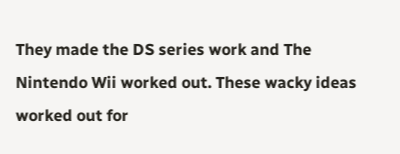They made the DS series work and The Nintendo Wii worked out. These wacky ideas worked out for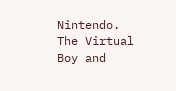Nintendo. The Virtual Boy and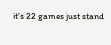it's 22 games just stand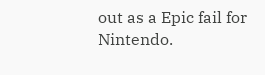out as a Epic fail for Nintendo.